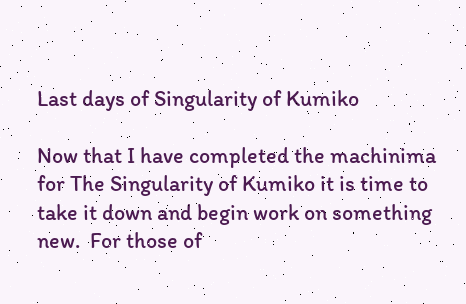Last days of Singularity of Kumiko

Now that I have completed the machinima for The Singularity of Kumiko it is time to take it down and begin work on something new.  For those of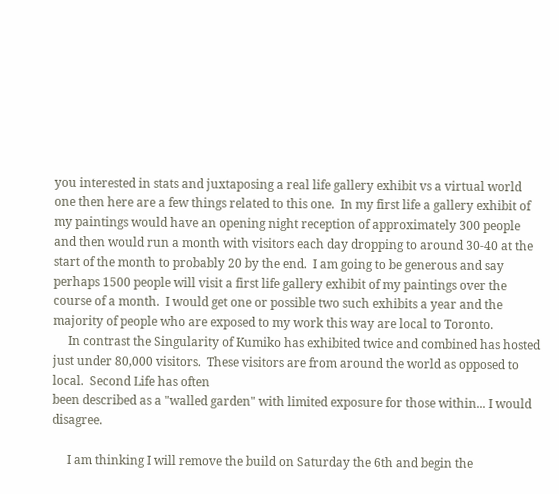you interested in stats and juxtaposing a real life gallery exhibit vs a virtual world one then here are a few things related to this one.  In my first life a gallery exhibit of my paintings would have an opening night reception of approximately 300 people and then would run a month with visitors each day dropping to around 30-40 at the start of the month to probably 20 by the end.  I am going to be generous and say perhaps 1500 people will visit a first life gallery exhibit of my paintings over the course of a month.  I would get one or possible two such exhibits a year and the majority of people who are exposed to my work this way are local to Toronto.
     In contrast the Singularity of Kumiko has exhibited twice and combined has hosted just under 80,000 visitors.  These visitors are from around the world as opposed to local.  Second Life has often
been described as a "walled garden" with limited exposure for those within... I would disagree.

     I am thinking I will remove the build on Saturday the 6th and begin the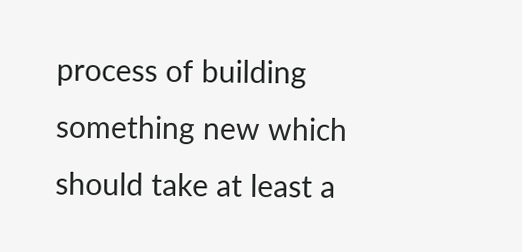process of building something new which should take at least a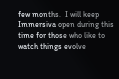few months.  I will keep Immersiva open during this time for those who like to watch things evolve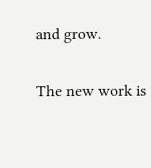and grow.

The new work is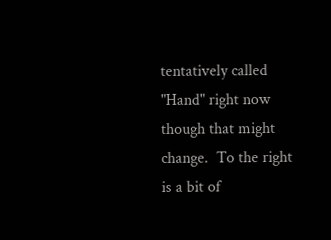tentatively called "Hand" right now though that might change.  To the right is a bit of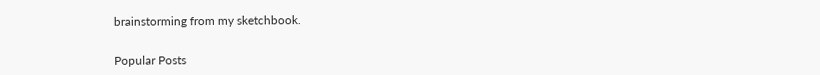brainstorming from my sketchbook.


Popular Posts